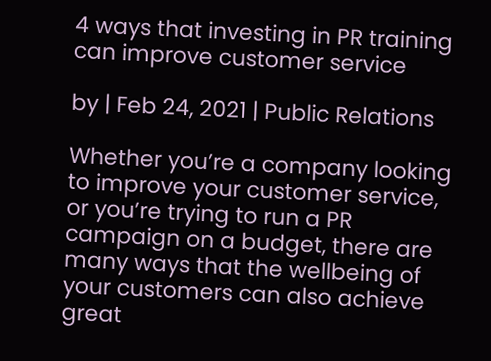4 ways that investing in PR training can improve customer service

by | Feb 24, 2021 | Public Relations

Whether you’re a company looking to improve your customer service, or you’re trying to run a PR campaign on a budget, there are many ways that the wellbeing of your customers can also achieve great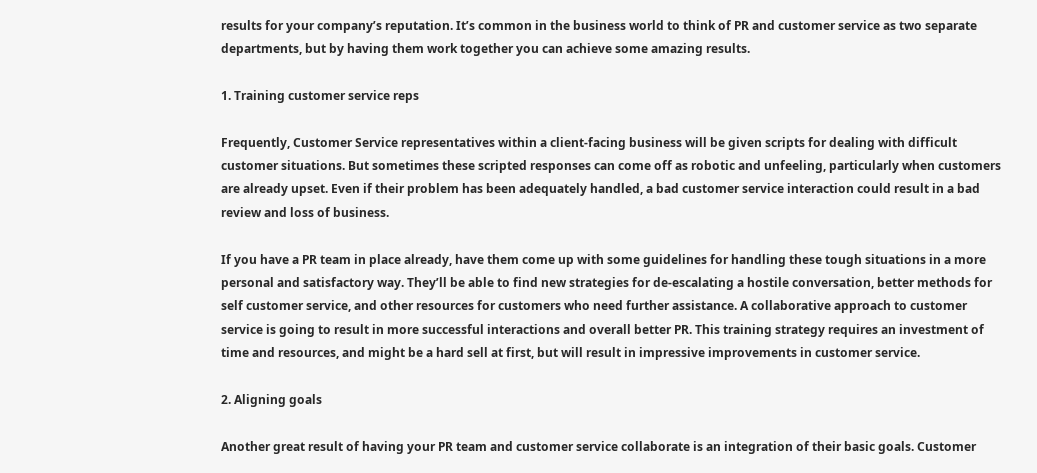results for your company’s reputation. It’s common in the business world to think of PR and customer service as two separate departments, but by having them work together you can achieve some amazing results.

1. Training customer service reps

Frequently, Customer Service representatives within a client-facing business will be given scripts for dealing with difficult customer situations. But sometimes these scripted responses can come off as robotic and unfeeling, particularly when customers are already upset. Even if their problem has been adequately handled, a bad customer service interaction could result in a bad review and loss of business.

If you have a PR team in place already, have them come up with some guidelines for handling these tough situations in a more personal and satisfactory way. They’ll be able to find new strategies for de-escalating a hostile conversation, better methods for self customer service, and other resources for customers who need further assistance. A collaborative approach to customer service is going to result in more successful interactions and overall better PR. This training strategy requires an investment of time and resources, and might be a hard sell at first, but will result in impressive improvements in customer service.

2. Aligning goals

Another great result of having your PR team and customer service collaborate is an integration of their basic goals. Customer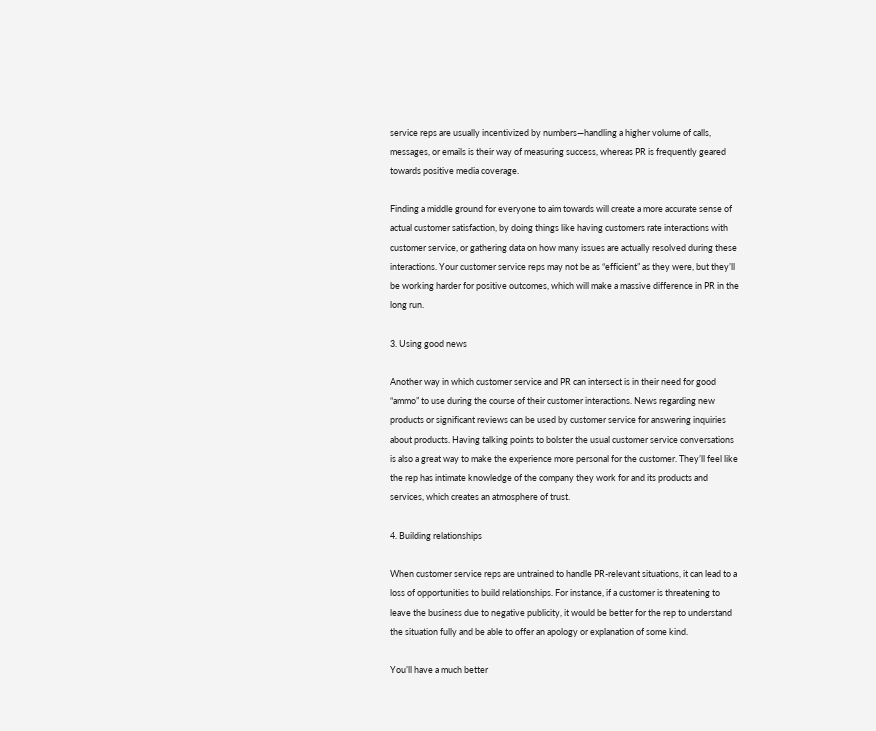service reps are usually incentivized by numbers—handling a higher volume of calls, messages, or emails is their way of measuring success, whereas PR is frequently geared towards positive media coverage.

Finding a middle ground for everyone to aim towards will create a more accurate sense of actual customer satisfaction, by doing things like having customers rate interactions with customer service, or gathering data on how many issues are actually resolved during these interactions. Your customer service reps may not be as “efficient” as they were, but they’ll be working harder for positive outcomes, which will make a massive difference in PR in the long run.

3. Using good news

Another way in which customer service and PR can intersect is in their need for good “ammo” to use during the course of their customer interactions. News regarding new products or significant reviews can be used by customer service for answering inquiries about products. Having talking points to bolster the usual customer service conversations is also a great way to make the experience more personal for the customer. They’ll feel like the rep has intimate knowledge of the company they work for and its products and services, which creates an atmosphere of trust.

4. Building relationships

When customer service reps are untrained to handle PR-relevant situations, it can lead to a loss of opportunities to build relationships. For instance, if a customer is threatening to leave the business due to negative publicity, it would be better for the rep to understand the situation fully and be able to offer an apology or explanation of some kind.

You’ll have a much better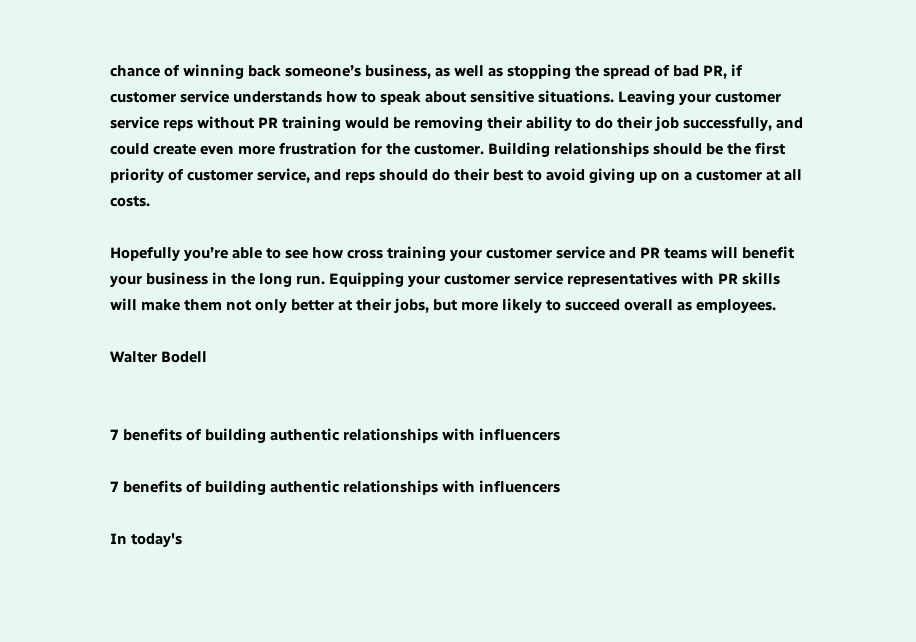chance of winning back someone’s business, as well as stopping the spread of bad PR, if customer service understands how to speak about sensitive situations. Leaving your customer service reps without PR training would be removing their ability to do their job successfully, and could create even more frustration for the customer. Building relationships should be the first priority of customer service, and reps should do their best to avoid giving up on a customer at all costs.

Hopefully you’re able to see how cross training your customer service and PR teams will benefit your business in the long run. Equipping your customer service representatives with PR skills will make them not only better at their jobs, but more likely to succeed overall as employees.

Walter Bodell


7 benefits of building authentic relationships with influencers

7 benefits of building authentic relationships with influencers

In today's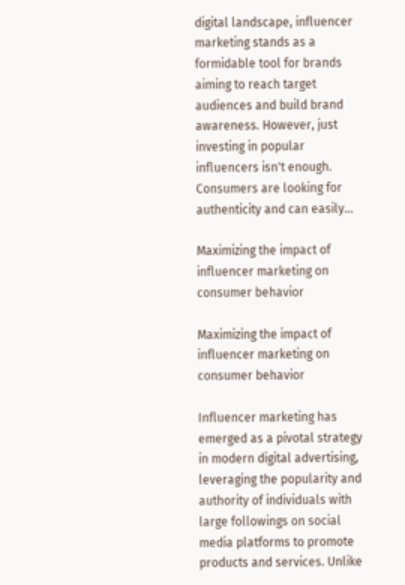digital landscape, influencer marketing stands as a formidable tool for brands aiming to reach target audiences and build brand awareness. However, just investing in popular influencers isn't enough. Consumers are looking for authenticity and can easily...

Maximizing the impact of influencer marketing on consumer behavior

Maximizing the impact of influencer marketing on consumer behavior

Influencer marketing has emerged as a pivotal strategy in modern digital advertising, leveraging the popularity and authority of individuals with large followings on social media platforms to promote products and services. Unlike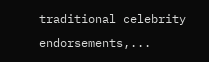traditional celebrity endorsements,...